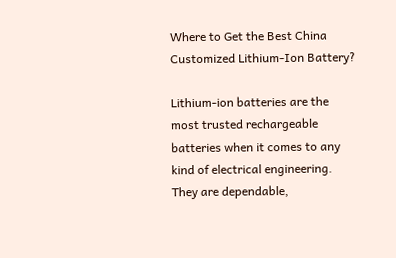Where to Get the Best China Customized Lithium-Ion Battery?

Lithium-ion batteries are the most trusted rechargeable batteries when it comes to any kind of electrical engineering. They are dependable,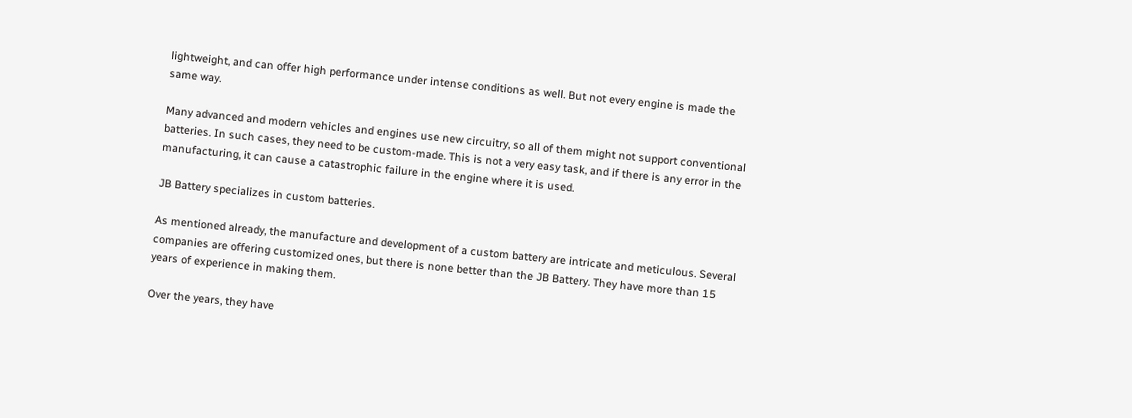lightweight, and can offer high performance under intense conditions as well. But not every engine is made the same way.

Many advanced and modern vehicles and engines use new circuitry, so all of them might not support conventional batteries. In such cases, they need to be custom-made. This is not a very easy task, and if there is any error in the manufacturing, it can cause a catastrophic failure in the engine where it is used.

JB Battery specializes in custom batteries.

As mentioned already, the manufacture and development of a custom battery are intricate and meticulous. Several companies are offering customized ones, but there is none better than the JB Battery. They have more than 15 years of experience in making them.

Over the years, they have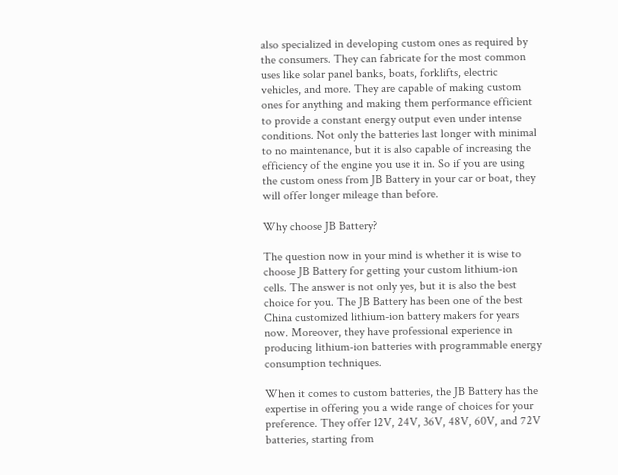also specialized in developing custom ones as required by the consumers. They can fabricate for the most common uses like solar panel banks, boats, forklifts, electric vehicles, and more. They are capable of making custom ones for anything and making them performance efficient to provide a constant energy output even under intense conditions. Not only the batteries last longer with minimal to no maintenance, but it is also capable of increasing the efficiency of the engine you use it in. So if you are using the custom oness from JB Battery in your car or boat, they will offer longer mileage than before.

Why choose JB Battery?

The question now in your mind is whether it is wise to choose JB Battery for getting your custom lithium-ion cells. The answer is not only yes, but it is also the best choice for you. The JB Battery has been one of the best China customized lithium-ion battery makers for years now. Moreover, they have professional experience in producing lithium-ion batteries with programmable energy consumption techniques.

When it comes to custom batteries, the JB Battery has the expertise in offering you a wide range of choices for your preference. They offer 12V, 24V, 36V, 48V, 60V, and 72V batteries, starting from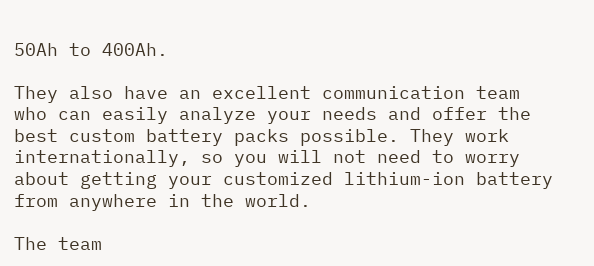50Ah to 400Ah.

They also have an excellent communication team who can easily analyze your needs and offer the best custom battery packs possible. They work internationally, so you will not need to worry about getting your customized lithium-ion battery from anywhere in the world.

The team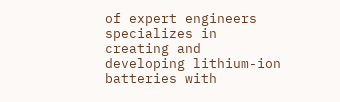of expert engineers specializes in creating and developing lithium-ion batteries with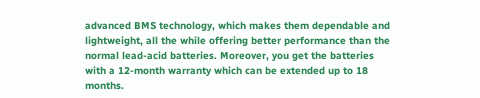advanced BMS technology, which makes them dependable and lightweight, all the while offering better performance than the normal lead-acid batteries. Moreover, you get the batteries with a 12-month warranty which can be extended up to 18 months.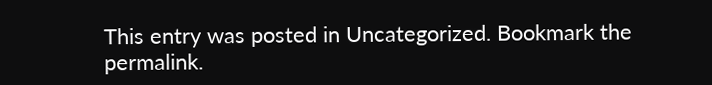This entry was posted in Uncategorized. Bookmark the permalink.